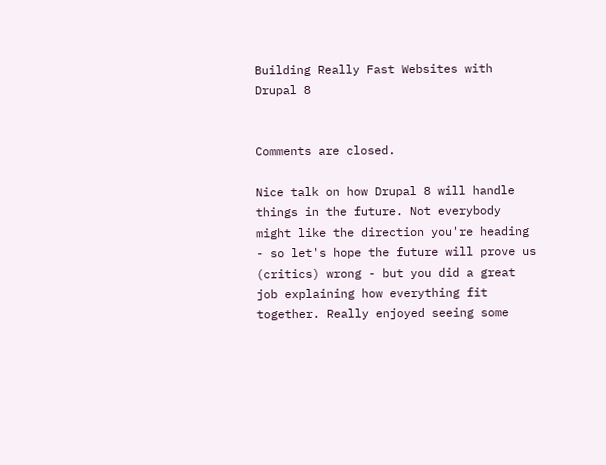Building Really Fast Websites with Drupal 8


Comments are closed.

Nice talk on how Drupal 8 will handle things in the future. Not everybody might like the direction you're heading - so let's hope the future will prove us (critics) wrong - but you did a great job explaining how everything fit together. Really enjoyed seeing some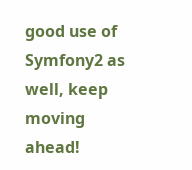good use of Symfony2 as well, keep moving ahead!